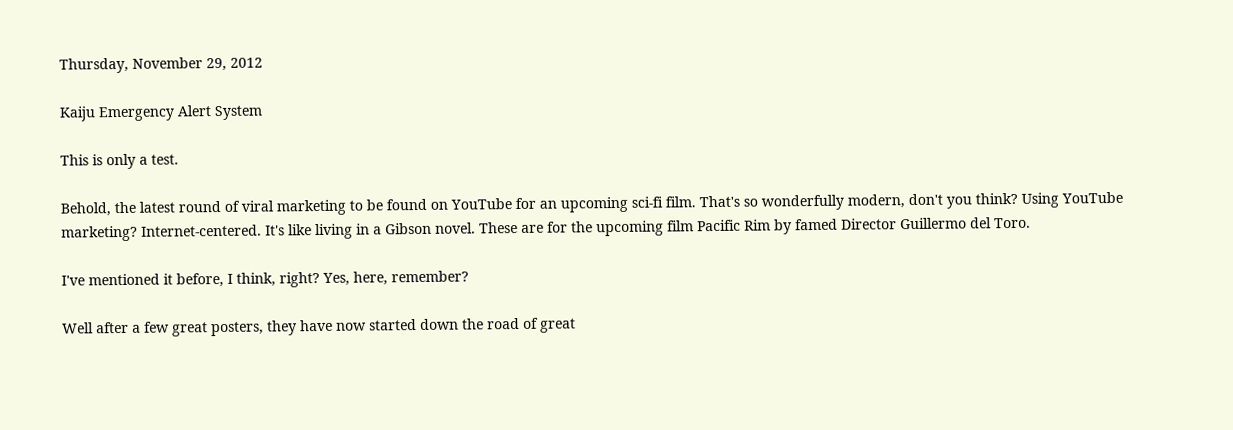Thursday, November 29, 2012

Kaiju Emergency Alert System

This is only a test.

Behold, the latest round of viral marketing to be found on YouTube for an upcoming sci-fi film. That's so wonderfully modern, don't you think? Using YouTube marketing? Internet-centered. It's like living in a Gibson novel. These are for the upcoming film Pacific Rim by famed Director Guillermo del Toro.

I've mentioned it before, I think, right? Yes, here, remember?

Well after a few great posters, they have now started down the road of great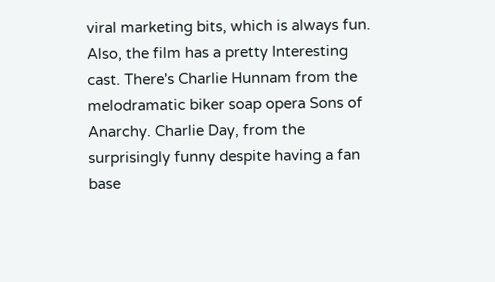viral marketing bits, which is always fun. Also, the film has a pretty Interesting cast. There's Charlie Hunnam from the melodramatic biker soap opera Sons of Anarchy. Charlie Day, from the surprisingly funny despite having a fan base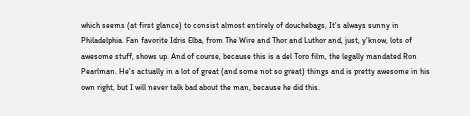which seems (at first glance) to consist almost entirely of douchebags, It's always sunny in Philadelphia. Fan favorite Idris Elba, from The Wire and Thor and Luthor and, just, y'know, lots of awesome stuff, shows up. And of course, because this is a del Toro film, the legally mandated Ron Pearlman. He's actually in a lot of great (and some not so great) things and is pretty awesome in his own right, but I will never talk bad about the man, because he did this.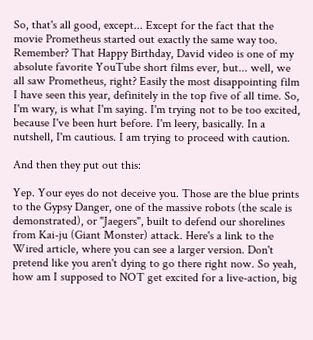So, that's all good, except... Except for the fact that the movie Prometheus started out exactly the same way too. Remember? That Happy Birthday, David video is one of my absolute favorite YouTube short films ever, but... well, we all saw Prometheus, right? Easily the most disappointing film I have seen this year, definitely in the top five of all time. So, I'm wary, is what I'm saying. I'm trying not to be too excited, because I've been hurt before. I'm leery, basically. In a nutshell, I'm cautious. I am trying to proceed with caution.

And then they put out this:

Yep. Your eyes do not deceive you. Those are the blue prints to the Gypsy Danger, one of the massive robots (the scale is demonstrated), or "Jaegers", built to defend our shorelines from Kai-ju (Giant Monster) attack. Here's a link to the Wired article, where you can see a larger version. Don't pretend like you aren't dying to go there right now. So yeah, how am I supposed to NOT get excited for a live-action, big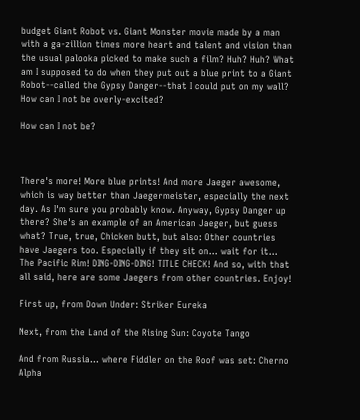budget Giant Robot vs. Giant Monster movie made by a man with a ga-zillion times more heart and talent and vision than the usual palooka picked to make such a film? Huh? Huh? What am I supposed to do when they put out a blue print to a Giant Robot--called the Gypsy Danger--that I could put on my wall? How can I not be overly-excited?

How can I not be?



There's more! More blue prints! And more Jaeger awesome, which is way better than Jaegermeister, especially the next day. As I'm sure you probably know. Anyway, Gypsy Danger up there? She's an example of an American Jaeger, but guess what? True, true, Chicken butt, but also: Other countries have Jaegers too. Especially if they sit on... wait for it... The Pacific Rim! DING-DING-DING! TITLE CHECK! And so, with that all said, here are some Jaegers from other countries. Enjoy!

First up, from Down Under: Striker Eureka

Next, from the Land of the Rising Sun: Coyote Tango

And from Russia... where Fiddler on the Roof was set: Cherno Alpha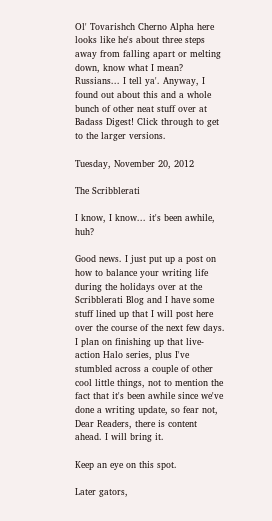Ol' Tovarishch Cherno Alpha here looks like he's about three steps away from falling apart or melting down, know what I mean? Russians... I tell ya'. Anyway, I found out about this and a whole bunch of other neat stuff over at Badass Digest! Click through to get to the larger versions.

Tuesday, November 20, 2012

The Scribblerati

I know, I know... it's been awhile, huh?

Good news. I just put up a post on how to balance your writing life during the holidays over at the Scribblerati Blog and I have some stuff lined up that I will post here over the course of the next few days. I plan on finishing up that live-action Halo series, plus I've stumbled across a couple of other cool little things, not to mention the fact that it's been awhile since we've done a writing update, so fear not, Dear Readers, there is content ahead. I will bring it.

Keep an eye on this spot.

Later gators,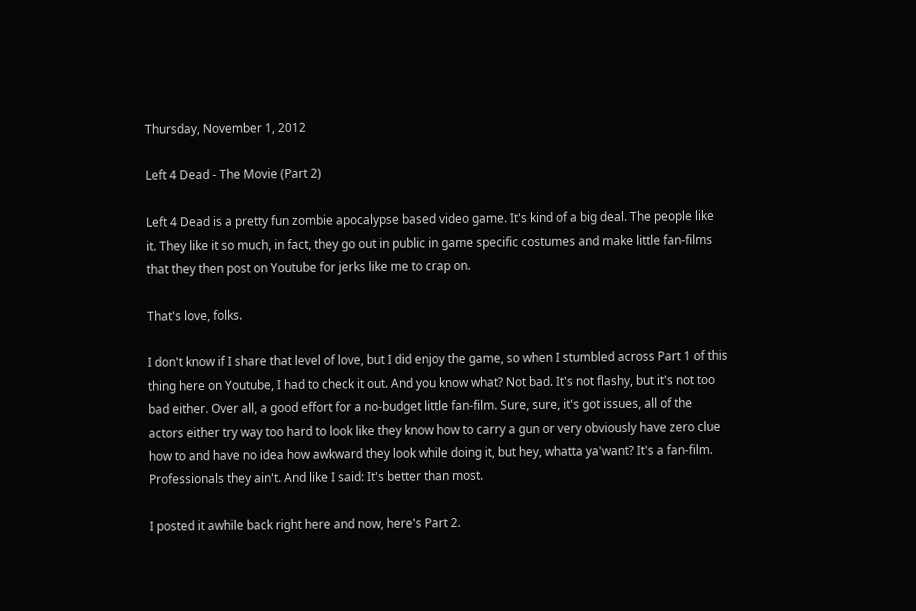Thursday, November 1, 2012

Left 4 Dead - The Movie (Part 2)

Left 4 Dead is a pretty fun zombie apocalypse based video game. It's kind of a big deal. The people like it. They like it so much, in fact, they go out in public in game specific costumes and make little fan-films that they then post on Youtube for jerks like me to crap on.

That's love, folks.

I don't know if I share that level of love, but I did enjoy the game, so when I stumbled across Part 1 of this thing here on Youtube, I had to check it out. And you know what? Not bad. It's not flashy, but it's not too bad either. Over all, a good effort for a no-budget little fan-film. Sure, sure, it's got issues, all of the actors either try way too hard to look like they know how to carry a gun or very obviously have zero clue how to and have no idea how awkward they look while doing it, but hey, whatta ya'want? It's a fan-film. Professionals they ain't. And like I said: It's better than most.

I posted it awhile back right here and now, here's Part 2.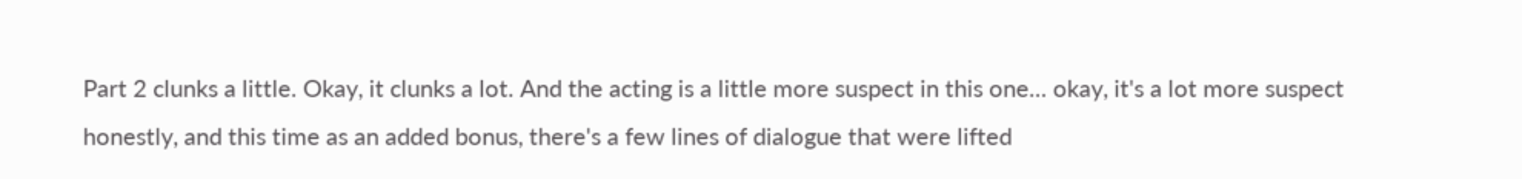Part 2 clunks a little. Okay, it clunks a lot. And the acting is a little more suspect in this one... okay, it's a lot more suspect honestly, and this time as an added bonus, there's a few lines of dialogue that were lifted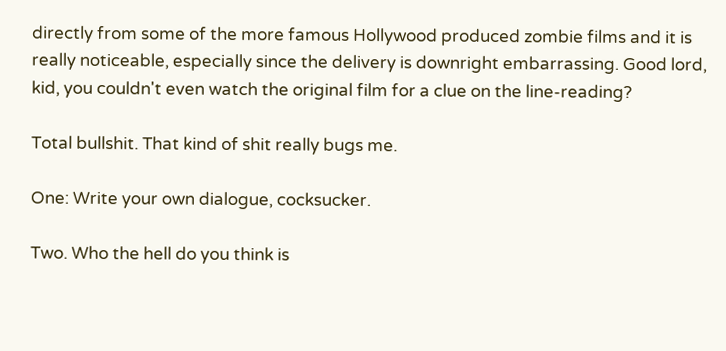directly from some of the more famous Hollywood produced zombie films and it is really noticeable, especially since the delivery is downright embarrassing. Good lord, kid, you couldn't even watch the original film for a clue on the line-reading?

Total bullshit. That kind of shit really bugs me.

One: Write your own dialogue, cocksucker.

Two. Who the hell do you think is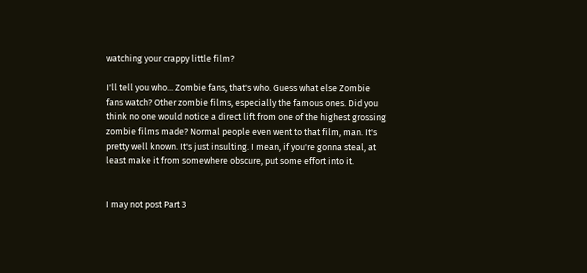watching your crappy little film?

I'll tell you who... Zombie fans, that's who. Guess what else Zombie fans watch? Other zombie films, especially the famous ones. Did you think no one would notice a direct lift from one of the highest grossing zombie films made? Normal people even went to that film, man. It's pretty well known. It's just insulting. I mean, if you're gonna steal, at least make it from somewhere obscure, put some effort into it.


I may not post Part 3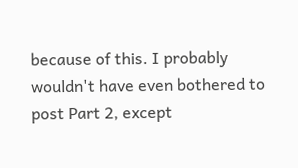because of this. I probably wouldn't have even bothered to post Part 2, except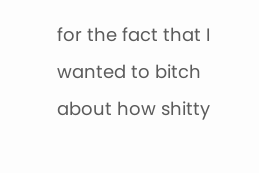for the fact that I wanted to bitch about how shitty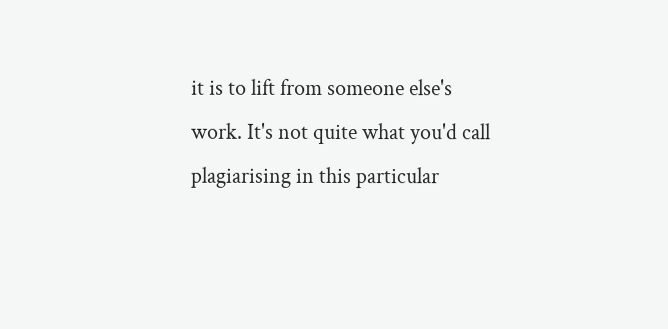it is to lift from someone else's work. It's not quite what you'd call plagiarising in this particular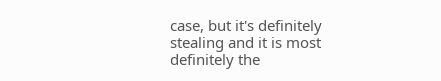case, but it's definitely stealing and it is most definitely the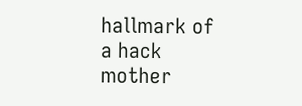hallmark of a hack mother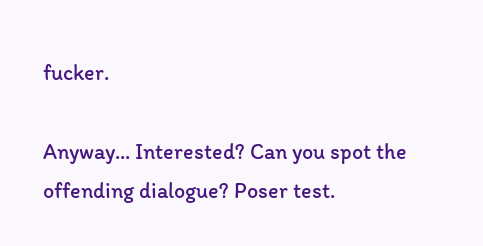fucker.

Anyway... Interested? Can you spot the offending dialogue? Poser test.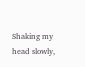Shaking my head slowly,